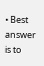• Best answer is to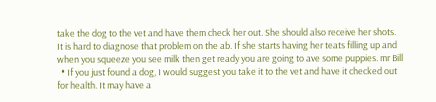take the dog to the vet and have them check her out. She should also receive her shots. It is hard to diagnose that problem on the ab. If she starts having her teats filling up and when you squeeze you see milk then get ready you are going to ave some puppies. mr Bill
  • If you just found a dog, I would suggest you take it to the vet and have it checked out for health. It may have a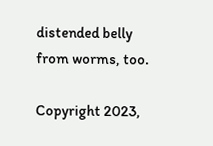distended belly from worms, too.

Copyright 2023,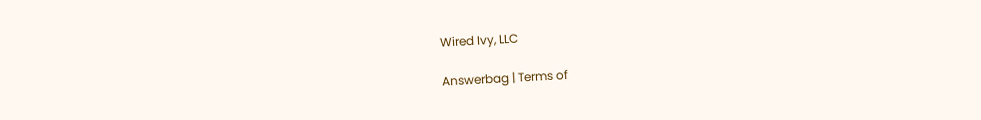Wired Ivy, LLC

Answerbag | Terms of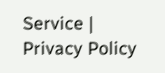Service | Privacy Policy